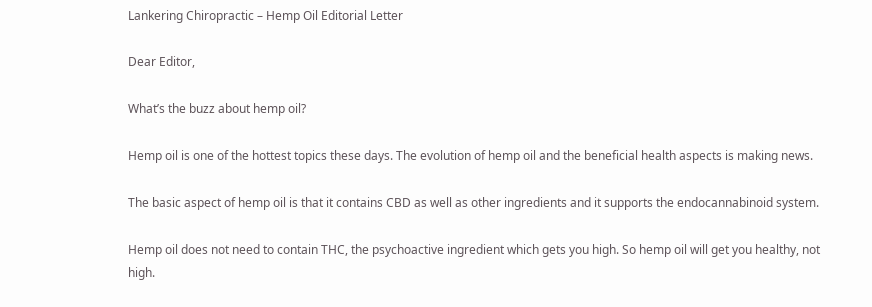Lankering Chiropractic – Hemp Oil Editorial Letter

Dear Editor,

What’s the buzz about hemp oil?

Hemp oil is one of the hottest topics these days. The evolution of hemp oil and the beneficial health aspects is making news.

The basic aspect of hemp oil is that it contains CBD as well as other ingredients and it supports the endocannabinoid system.

Hemp oil does not need to contain THC, the psychoactive ingredient which gets you high. So hemp oil will get you healthy, not high.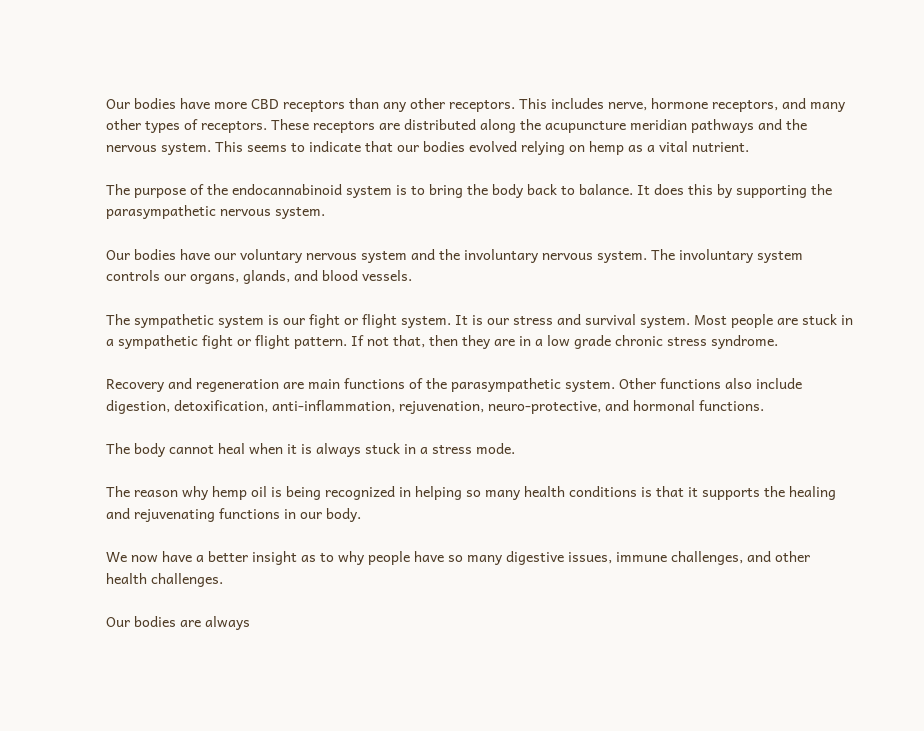Our bodies have more CBD receptors than any other receptors. This includes nerve, hormone receptors, and many other types of receptors. These receptors are distributed along the acupuncture meridian pathways and the nervous system. This seems to indicate that our bodies evolved relying on hemp as a vital nutrient.

The purpose of the endocannabinoid system is to bring the body back to balance. It does this by supporting the parasympathetic nervous system.

Our bodies have our voluntary nervous system and the involuntary nervous system. The involuntary system controls our organs, glands, and blood vessels.

The sympathetic system is our fight or flight system. It is our stress and survival system. Most people are stuck in a sympathetic fight or flight pattern. If not that, then they are in a low grade chronic stress syndrome.

Recovery and regeneration are main functions of the parasympathetic system. Other functions also include digestion, detoxification, anti-inflammation, rejuvenation, neuro-protective, and hormonal functions.

The body cannot heal when it is always stuck in a stress mode.

The reason why hemp oil is being recognized in helping so many health conditions is that it supports the healing and rejuvenating functions in our body.

We now have a better insight as to why people have so many digestive issues, immune challenges, and other health challenges.

Our bodies are always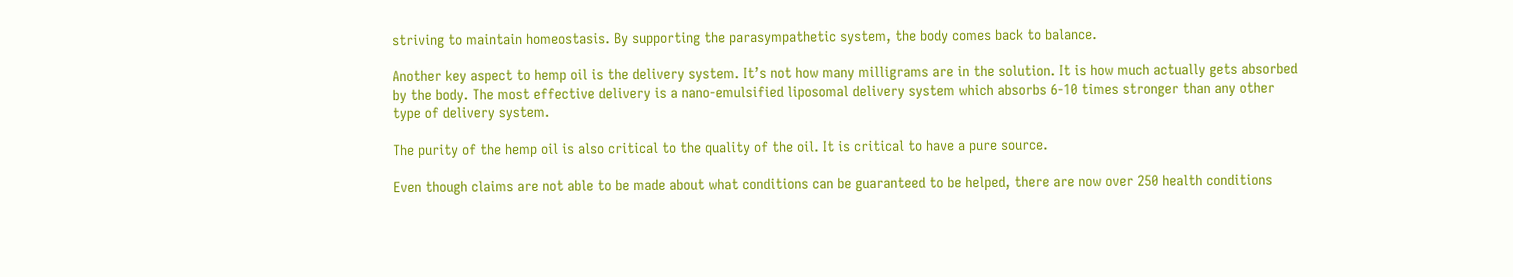striving to maintain homeostasis. By supporting the parasympathetic system, the body comes back to balance.

Another key aspect to hemp oil is the delivery system. It’s not how many milligrams are in the solution. It is how much actually gets absorbed by the body. The most effective delivery is a nano-emulsified liposomal delivery system which absorbs 6-10 times stronger than any other type of delivery system.

The purity of the hemp oil is also critical to the quality of the oil. It is critical to have a pure source.

Even though claims are not able to be made about what conditions can be guaranteed to be helped, there are now over 250 health conditions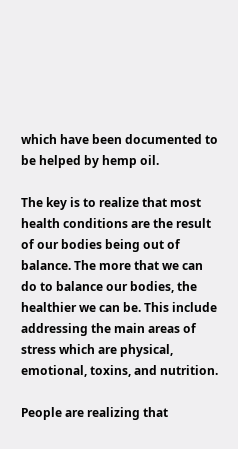which have been documented to be helped by hemp oil.

The key is to realize that most health conditions are the result of our bodies being out of balance. The more that we can do to balance our bodies, the healthier we can be. This include addressing the main areas of stress which are physical, emotional, toxins, and nutrition.

People are realizing that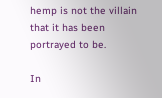hemp is not the villain that it has been portrayed to be.

In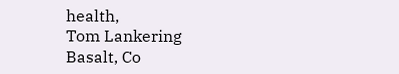health,
Tom Lankering
Basalt, Co